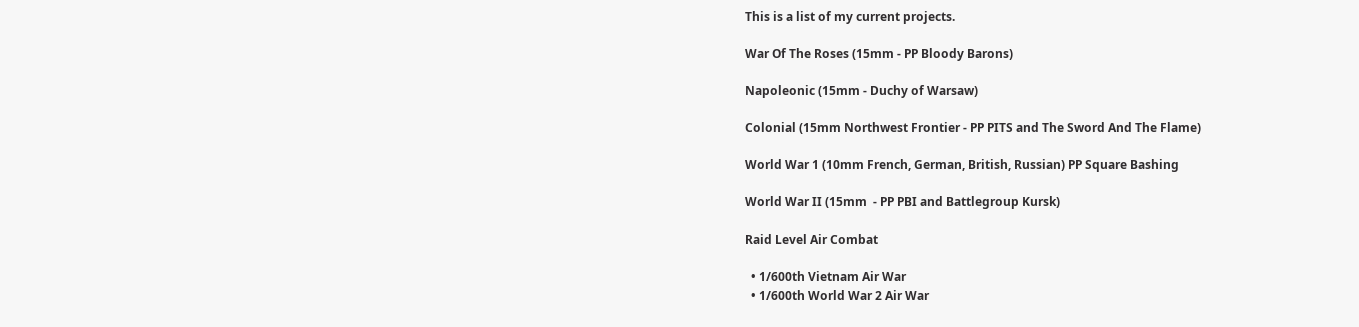This is a list of my current projects.

War Of The Roses (15mm - PP Bloody Barons)

Napoleonic (15mm - Duchy of Warsaw)

Colonial (15mm Northwest Frontier - PP PITS and The Sword And The Flame)

World War 1 (10mm French, German, British, Russian) PP Square Bashing

World War II (15mm  - PP PBI and Battlegroup Kursk)

Raid Level Air Combat

  • 1/600th Vietnam Air War
  • 1/600th World War 2 Air War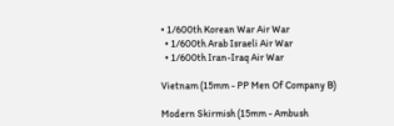• 1/600th Korean War Air War
  • 1/600th Arab Israeli Air War
  • 1/600th Iran-Iraq Air War

Vietnam (15mm - PP Men Of Company B)

Modern Skirmish (15mm - Ambush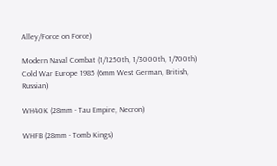Alley/Force on Force)

Modern Naval Combat (1/1250th, 1/3000th, 1/700th)
Cold War Europe 1985 (6mm West German, British, Russian)

WH40K (28mm - Tau Empire, Necron)

WHFB (28mm - Tomb Kings)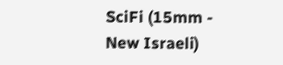SciFi (15mm - New Israeli)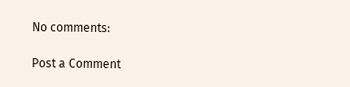No comments:

Post a Comment